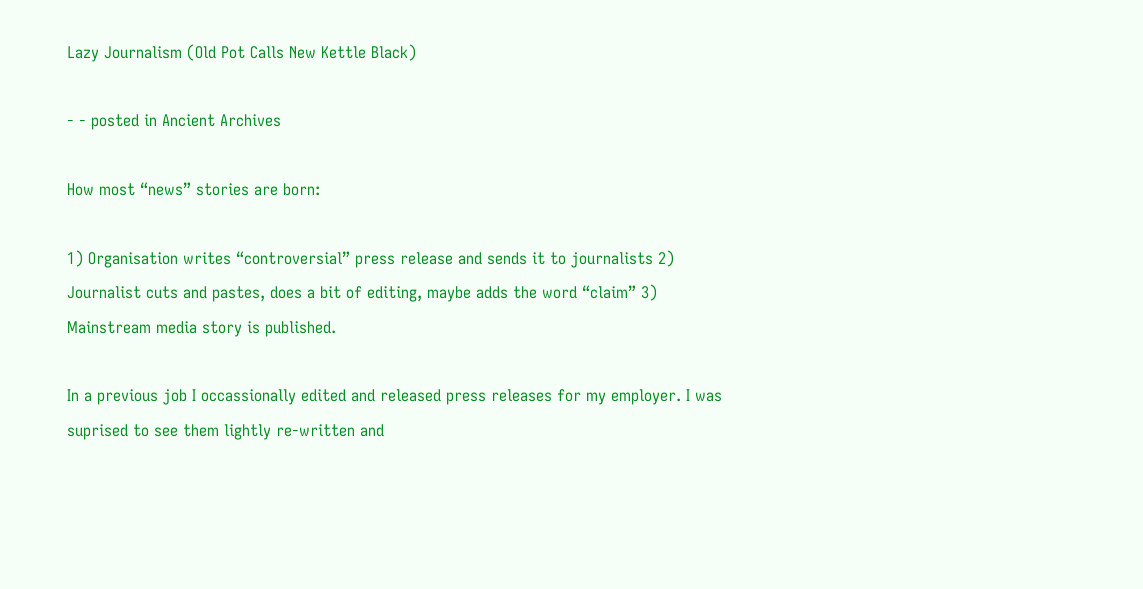Lazy Journalism (Old Pot Calls New Kettle Black)

- - posted in Ancient Archives

How most “news” stories are born:

1) Organisation writes “controversial” press release and sends it to journalists 2) Journalist cuts and pastes, does a bit of editing, maybe adds the word “claim” 3) Mainstream media story is published.

In a previous job I occassionally edited and released press releases for my employer. I was suprised to see them lightly re-written and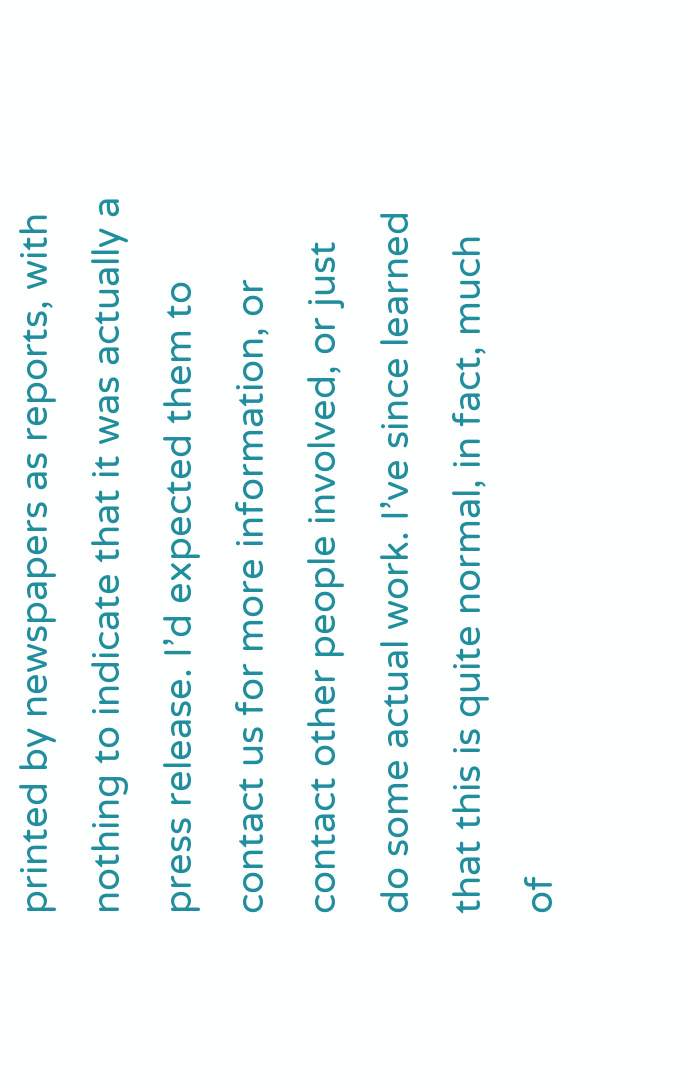printed by newspapers as reports, with nothing to indicate that it was actually a press release. I’d expected them to contact us for more information, or contact other people involved, or just do some actual work. I’ve since learned that this is quite normal, in fact, much of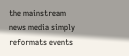the mainstream news media simply reformats events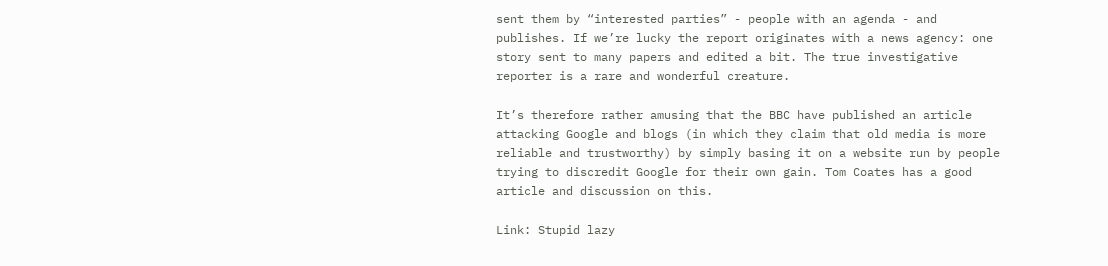sent them by “interested parties” - people with an agenda - and publishes. If we’re lucky the report originates with a news agency: one story sent to many papers and edited a bit. The true investigative reporter is a rare and wonderful creature.

It’s therefore rather amusing that the BBC have published an article attacking Google and blogs (in which they claim that old media is more reliable and trustworthy) by simply basing it on a website run by people trying to discredit Google for their own gain. Tom Coates has a good article and discussion on this.

Link: Stupid lazy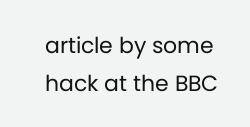article by some hack at the BBC